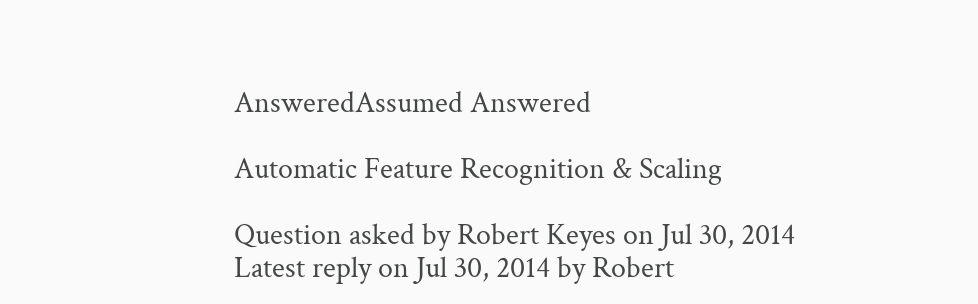AnsweredAssumed Answered

Automatic Feature Recognition & Scaling

Question asked by Robert Keyes on Jul 30, 2014
Latest reply on Jul 30, 2014 by Robert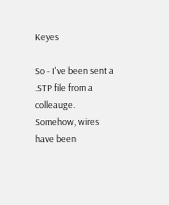Keyes

So - I've been sent a .STP file from a colleauge. Somehow, wires have been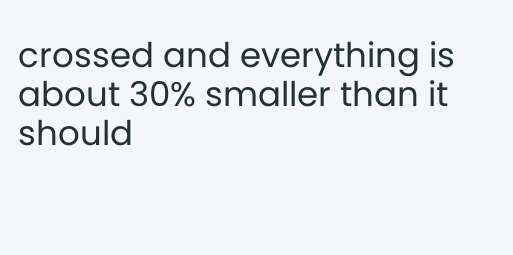crossed and everything is about 30% smaller than it should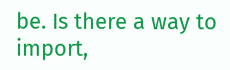be. Is there a way to import,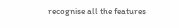recognise all the features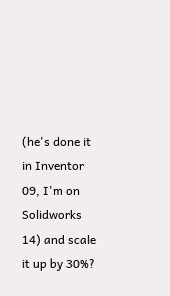(he's done it in Inventor 09, I'm on Solidworks 14) and scale it up by 30%?